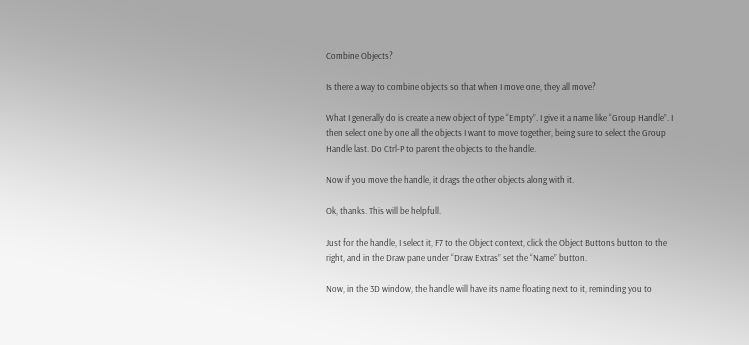Combine Objects?

Is there a way to combine objects so that when I move one, they all move?

What I generally do is create a new object of type “Empty”. I give it a name like “Group Handle”. I then select one by one all the objects I want to move together, being sure to select the Group Handle last. Do Ctrl-P to parent the objects to the handle.

Now if you move the handle, it drags the other objects along with it.

Ok, thanks. This will be helpfull.

Just for the handle, I select it, F7 to the Object context, click the Object Buttons button to the right, and in the Draw pane under “Draw Extras” set the “Name” button.

Now, in the 3D window, the handle will have its name floating next to it, reminding you to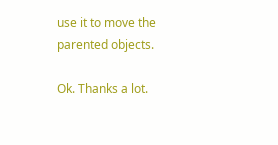use it to move the parented objects.

Ok. Thanks a lot.